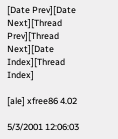[Date Prev][Date Next][Thread Prev][Thread Next][Date Index][Thread Index]

[ale] xfree86 4.02

5/3/2001 12:06:03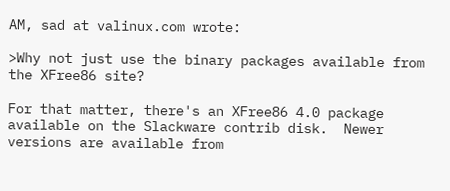AM, sad at valinux.com wrote:

>Why not just use the binary packages available from the XFree86 site?

For that matter, there's an XFree86 4.0 package available on the Slackware contrib disk.  Newer versions are available from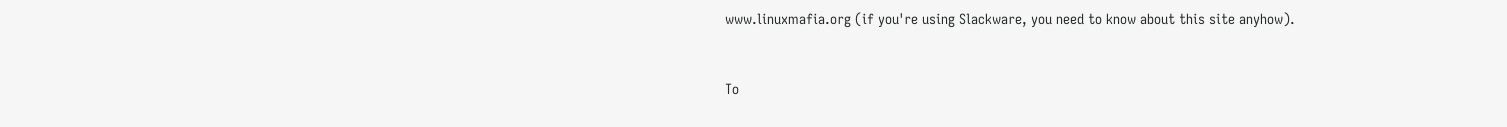www.linuxmafia.org (if you're using Slackware, you need to know about this site anyhow).


To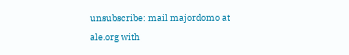unsubscribe: mail majordomo at ale.org with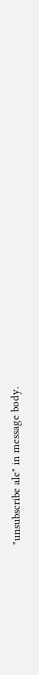"unsubscribe ale" in message body.